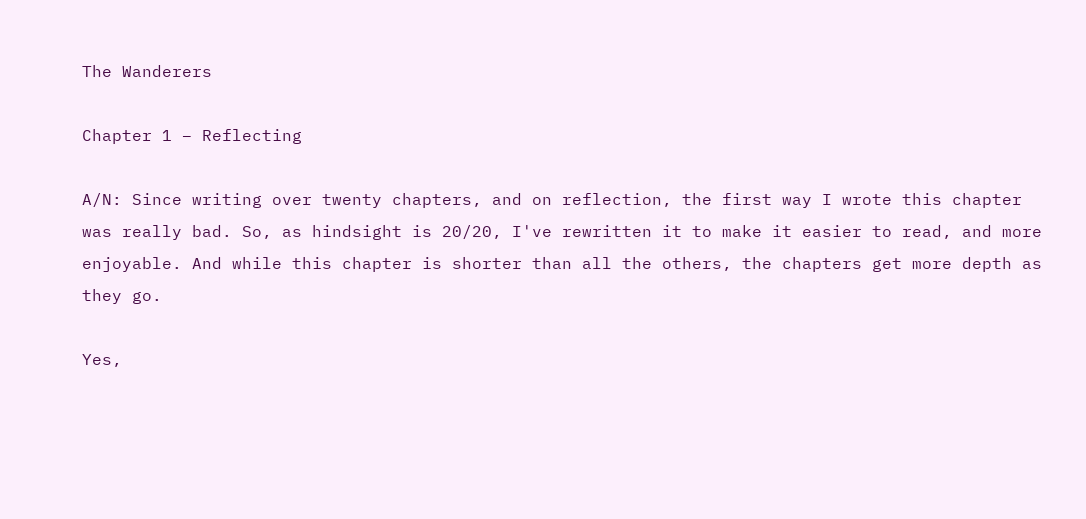The Wanderers

Chapter 1 – Reflecting

A/N: Since writing over twenty chapters, and on reflection, the first way I wrote this chapter was really bad. So, as hindsight is 20/20, I've rewritten it to make it easier to read, and more enjoyable. And while this chapter is shorter than all the others, the chapters get more depth as they go.

Yes,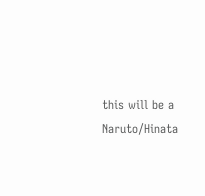this will be a Naruto/Hinata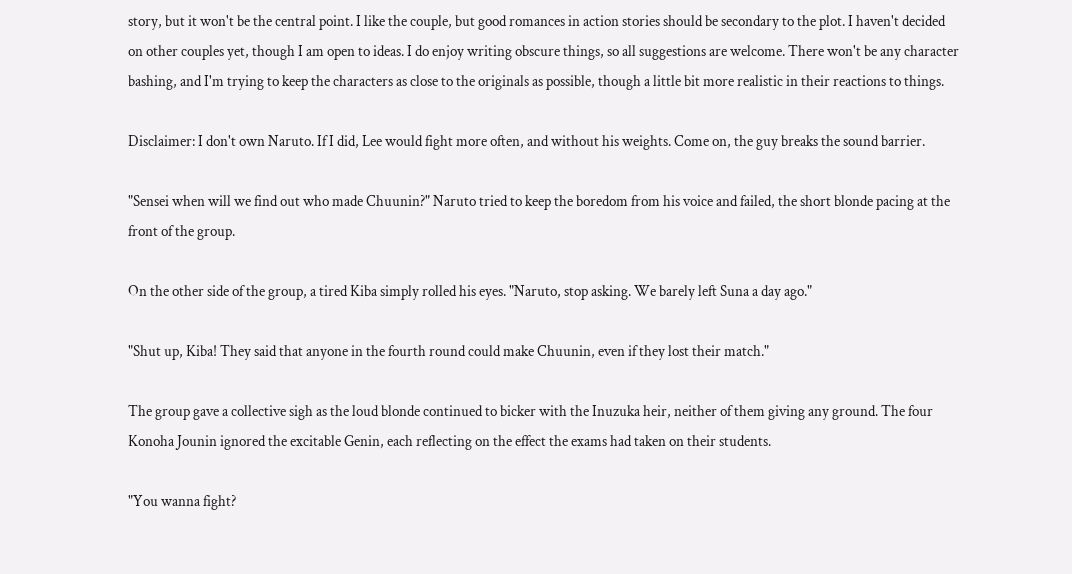story, but it won't be the central point. I like the couple, but good romances in action stories should be secondary to the plot. I haven't decided on other couples yet, though I am open to ideas. I do enjoy writing obscure things, so all suggestions are welcome. There won't be any character bashing, and I'm trying to keep the characters as close to the originals as possible, though a little bit more realistic in their reactions to things.

Disclaimer: I don't own Naruto. If I did, Lee would fight more often, and without his weights. Come on, the guy breaks the sound barrier.

"Sensei when will we find out who made Chuunin?" Naruto tried to keep the boredom from his voice and failed, the short blonde pacing at the front of the group.

On the other side of the group, a tired Kiba simply rolled his eyes. "Naruto, stop asking. We barely left Suna a day ago."

"Shut up, Kiba! They said that anyone in the fourth round could make Chuunin, even if they lost their match."

The group gave a collective sigh as the loud blonde continued to bicker with the Inuzuka heir, neither of them giving any ground. The four Konoha Jounin ignored the excitable Genin, each reflecting on the effect the exams had taken on their students.

"You wanna fight?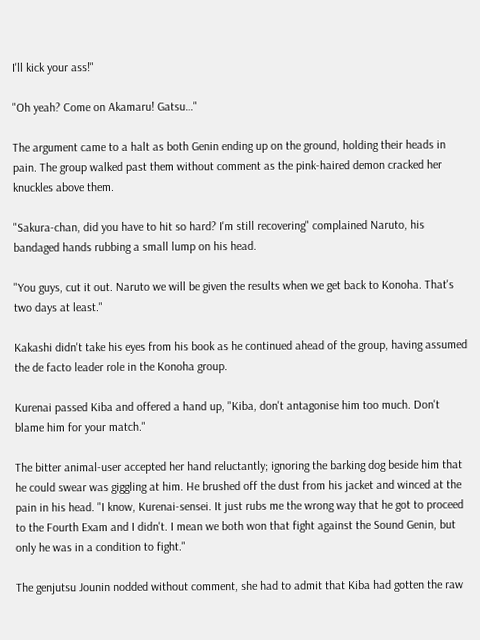I'll kick your ass!"

"Oh yeah? Come on Akamaru! Gatsu…"

The argument came to a halt as both Genin ending up on the ground, holding their heads in pain. The group walked past them without comment as the pink-haired demon cracked her knuckles above them.

"Sakura-chan, did you have to hit so hard? I'm still recovering" complained Naruto, his bandaged hands rubbing a small lump on his head.

"You guys, cut it out. Naruto we will be given the results when we get back to Konoha. That's two days at least."

Kakashi didn't take his eyes from his book as he continued ahead of the group, having assumed the de facto leader role in the Konoha group.

Kurenai passed Kiba and offered a hand up, "Kiba, don't antagonise him too much. Don't blame him for your match."

The bitter animal-user accepted her hand reluctantly; ignoring the barking dog beside him that he could swear was giggling at him. He brushed off the dust from his jacket and winced at the pain in his head. "I know, Kurenai-sensei. It just rubs me the wrong way that he got to proceed to the Fourth Exam and I didn't. I mean we both won that fight against the Sound Genin, but only he was in a condition to fight."

The genjutsu Jounin nodded without comment, she had to admit that Kiba had gotten the raw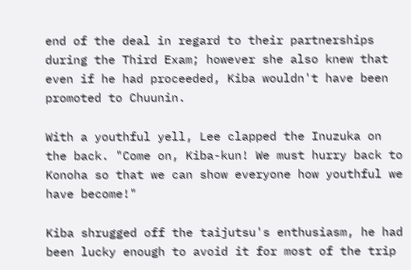end of the deal in regard to their partnerships during the Third Exam; however she also knew that even if he had proceeded, Kiba wouldn't have been promoted to Chuunin.

With a youthful yell, Lee clapped the Inuzuka on the back. "Come on, Kiba-kun! We must hurry back to Konoha so that we can show everyone how youthful we have become!"

Kiba shrugged off the taijutsu's enthusiasm, he had been lucky enough to avoid it for most of the trip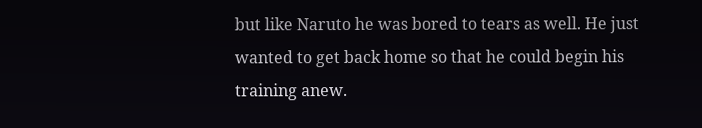but like Naruto he was bored to tears as well. He just wanted to get back home so that he could begin his training anew.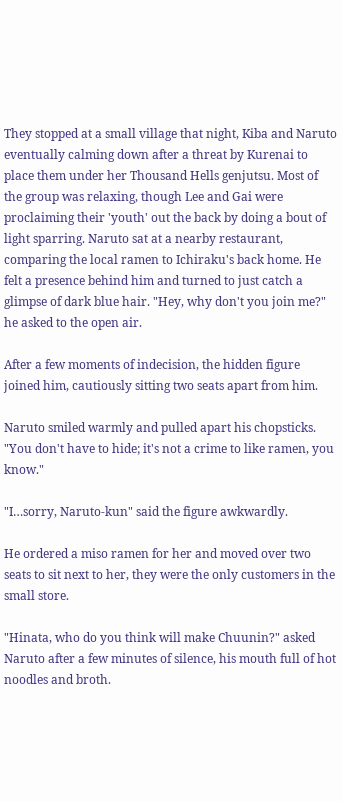They stopped at a small village that night, Kiba and Naruto eventually calming down after a threat by Kurenai to place them under her Thousand Hells genjutsu. Most of the group was relaxing, though Lee and Gai were proclaiming their 'youth' out the back by doing a bout of light sparring. Naruto sat at a nearby restaurant, comparing the local ramen to Ichiraku's back home. He felt a presence behind him and turned to just catch a glimpse of dark blue hair. "Hey, why don't you join me?" he asked to the open air.

After a few moments of indecision, the hidden figure joined him, cautiously sitting two seats apart from him.

Naruto smiled warmly and pulled apart his chopsticks. "You don't have to hide; it's not a crime to like ramen, you know."

"I…sorry, Naruto-kun" said the figure awkwardly.

He ordered a miso ramen for her and moved over two seats to sit next to her, they were the only customers in the small store.

"Hinata, who do you think will make Chuunin?" asked Naruto after a few minutes of silence, his mouth full of hot noodles and broth.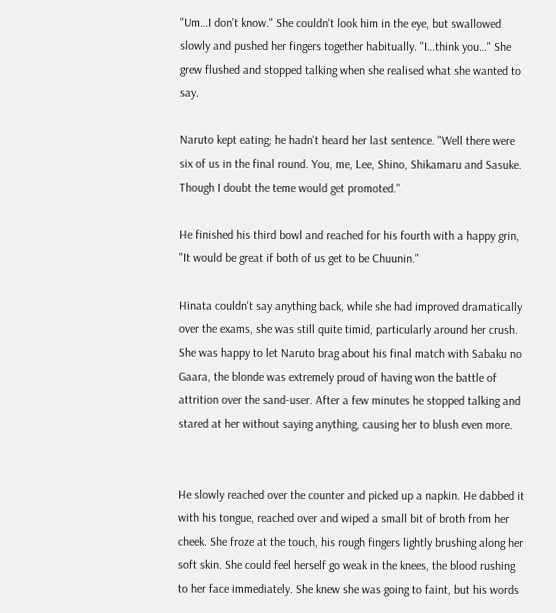"Um…I don't know." She couldn't look him in the eye, but swallowed slowly and pushed her fingers together habitually. "I…think you…" She grew flushed and stopped talking when she realised what she wanted to say.

Naruto kept eating; he hadn't heard her last sentence. "Well there were six of us in the final round. You, me, Lee, Shino, Shikamaru and Sasuke. Though I doubt the teme would get promoted."

He finished his third bowl and reached for his fourth with a happy grin, "It would be great if both of us get to be Chuunin."

Hinata couldn't say anything back, while she had improved dramatically over the exams, she was still quite timid, particularly around her crush. She was happy to let Naruto brag about his final match with Sabaku no Gaara, the blonde was extremely proud of having won the battle of attrition over the sand-user. After a few minutes he stopped talking and stared at her without saying anything, causing her to blush even more.


He slowly reached over the counter and picked up a napkin. He dabbed it with his tongue, reached over and wiped a small bit of broth from her cheek. She froze at the touch, his rough fingers lightly brushing along her soft skin. She could feel herself go weak in the knees, the blood rushing to her face immediately. She knew she was going to faint, but his words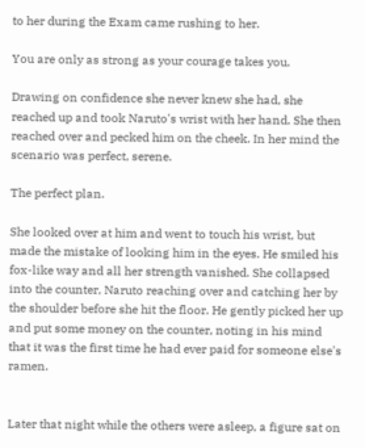to her during the Exam came rushing to her.

You are only as strong as your courage takes you.

Drawing on confidence she never knew she had, she reached up and took Naruto's wrist with her hand. She then reached over and pecked him on the cheek. In her mind the scenario was perfect, serene.

The perfect plan.

She looked over at him and went to touch his wrist, but made the mistake of looking him in the eyes. He smiled his fox-like way and all her strength vanished. She collapsed into the counter, Naruto reaching over and catching her by the shoulder before she hit the floor. He gently picked her up and put some money on the counter, noting in his mind that it was the first time he had ever paid for someone else's ramen.


Later that night while the others were asleep, a figure sat on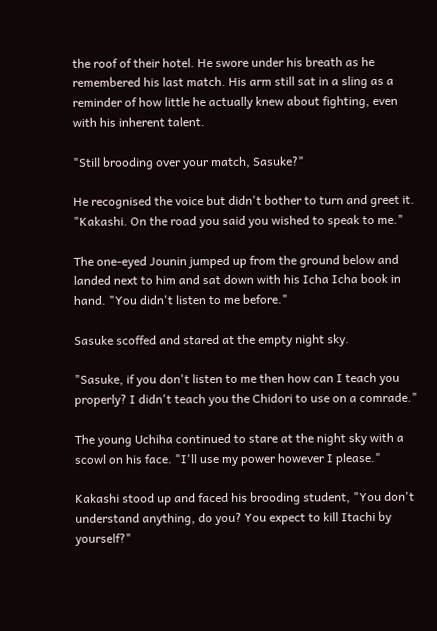the roof of their hotel. He swore under his breath as he remembered his last match. His arm still sat in a sling as a reminder of how little he actually knew about fighting, even with his inherent talent.

"Still brooding over your match, Sasuke?"

He recognised the voice but didn't bother to turn and greet it. "Kakashi. On the road you said you wished to speak to me."

The one-eyed Jounin jumped up from the ground below and landed next to him and sat down with his Icha Icha book in hand. "You didn't listen to me before."

Sasuke scoffed and stared at the empty night sky.

"Sasuke, if you don't listen to me then how can I teach you properly? I didn't teach you the Chidori to use on a comrade."

The young Uchiha continued to stare at the night sky with a scowl on his face. "I'll use my power however I please."

Kakashi stood up and faced his brooding student, "You don't understand anything, do you? You expect to kill Itachi by yourself?"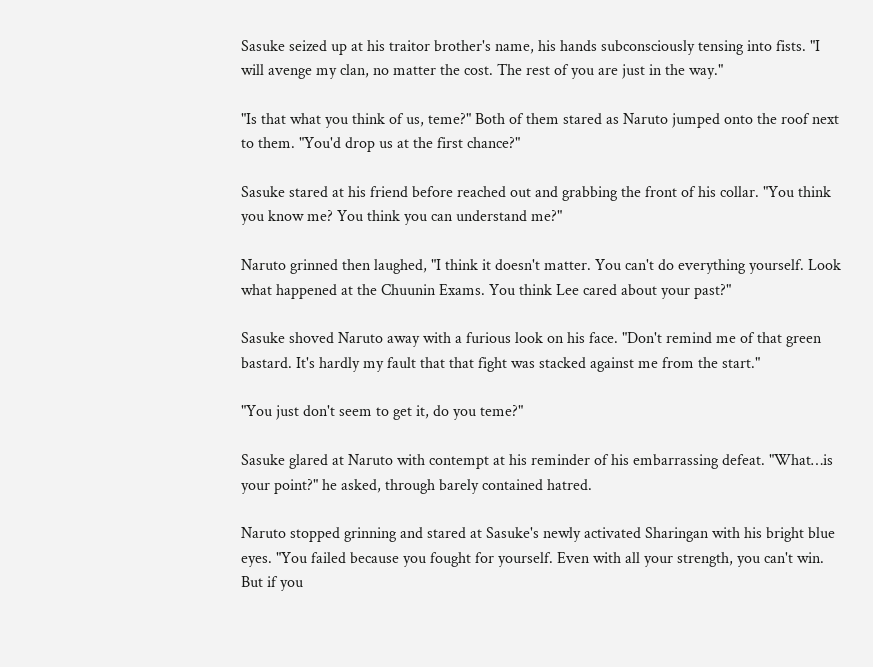Sasuke seized up at his traitor brother's name, his hands subconsciously tensing into fists. "I will avenge my clan, no matter the cost. The rest of you are just in the way."

"Is that what you think of us, teme?" Both of them stared as Naruto jumped onto the roof next to them. "You'd drop us at the first chance?"

Sasuke stared at his friend before reached out and grabbing the front of his collar. "You think you know me? You think you can understand me?"

Naruto grinned then laughed, "I think it doesn't matter. You can't do everything yourself. Look what happened at the Chuunin Exams. You think Lee cared about your past?"

Sasuke shoved Naruto away with a furious look on his face. "Don't remind me of that green bastard. It's hardly my fault that that fight was stacked against me from the start."

"You just don't seem to get it, do you teme?"

Sasuke glared at Naruto with contempt at his reminder of his embarrassing defeat. "What…is your point?" he asked, through barely contained hatred.

Naruto stopped grinning and stared at Sasuke's newly activated Sharingan with his bright blue eyes. "You failed because you fought for yourself. Even with all your strength, you can't win. But if you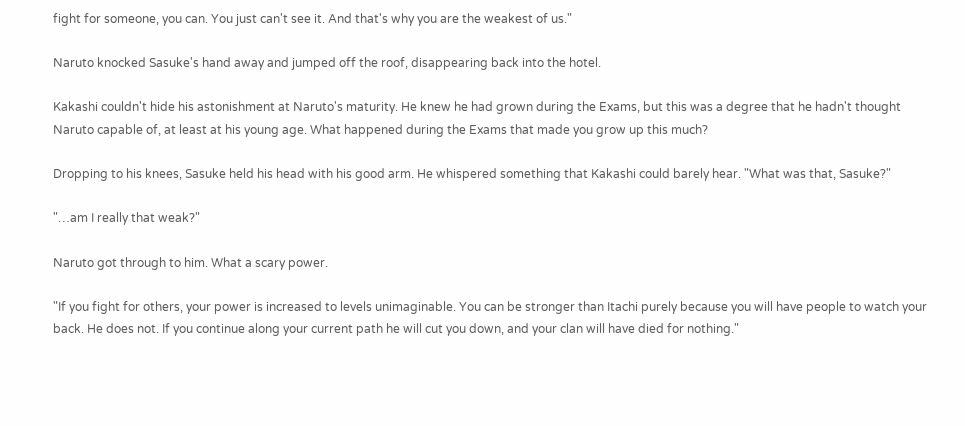fight for someone, you can. You just can't see it. And that's why you are the weakest of us."

Naruto knocked Sasuke's hand away and jumped off the roof, disappearing back into the hotel.

Kakashi couldn't hide his astonishment at Naruto's maturity. He knew he had grown during the Exams, but this was a degree that he hadn't thought Naruto capable of, at least at his young age. What happened during the Exams that made you grow up this much?

Dropping to his knees, Sasuke held his head with his good arm. He whispered something that Kakashi could barely hear. "What was that, Sasuke?"

"…am I really that weak?"

Naruto got through to him. What a scary power.

"If you fight for others, your power is increased to levels unimaginable. You can be stronger than Itachi purely because you will have people to watch your back. He does not. If you continue along your current path he will cut you down, and your clan will have died for nothing."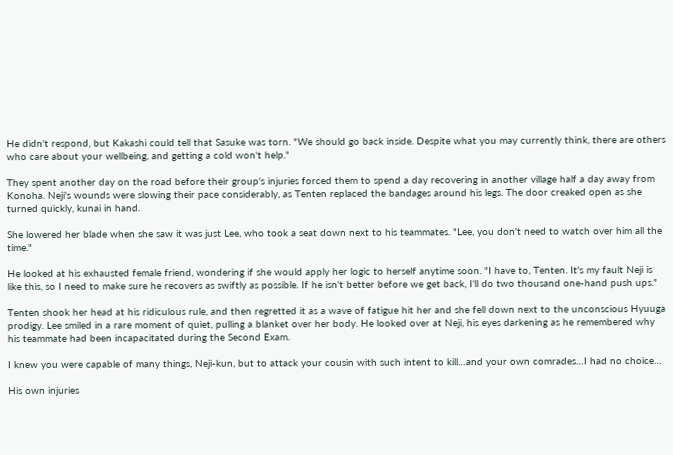He didn't respond, but Kakashi could tell that Sasuke was torn. "We should go back inside. Despite what you may currently think, there are others who care about your wellbeing, and getting a cold won't help."

They spent another day on the road before their group's injuries forced them to spend a day recovering in another village half a day away from Konoha. Neji's wounds were slowing their pace considerably, as Tenten replaced the bandages around his legs. The door creaked open as she turned quickly, kunai in hand.

She lowered her blade when she saw it was just Lee, who took a seat down next to his teammates. "Lee, you don't need to watch over him all the time."

He looked at his exhausted female friend, wondering if she would apply her logic to herself anytime soon. "I have to, Tenten. It's my fault Neji is like this, so I need to make sure he recovers as swiftly as possible. If he isn't better before we get back, I'll do two thousand one-hand push ups."

Tenten shook her head at his ridiculous rule, and then regretted it as a wave of fatigue hit her and she fell down next to the unconscious Hyuuga prodigy. Lee smiled in a rare moment of quiet, pulling a blanket over her body. He looked over at Neji, his eyes darkening as he remembered why his teammate had been incapacitated during the Second Exam.

I knew you were capable of many things, Neji-kun, but to attack your cousin with such intent to kill…and your own comrades…I had no choice…

His own injuries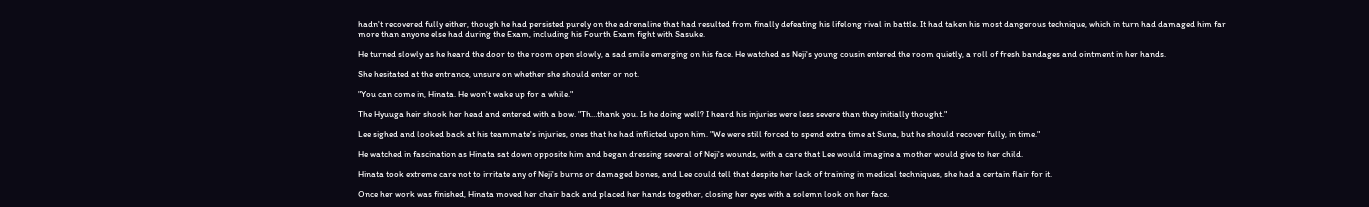hadn't recovered fully either, though he had persisted purely on the adrenaline that had resulted from finally defeating his lifelong rival in battle. It had taken his most dangerous technique, which in turn had damaged him far more than anyone else had during the Exam, including his Fourth Exam fight with Sasuke.

He turned slowly as he heard the door to the room open slowly, a sad smile emerging on his face. He watched as Neji's young cousin entered the room quietly, a roll of fresh bandages and ointment in her hands.

She hesitated at the entrance, unsure on whether she should enter or not.

"You can come in, Hinata. He won't wake up for a while."

The Hyuuga heir shook her head and entered with a bow. "Th…thank you. Is he doing well? I heard his injuries were less severe than they initially thought."

Lee sighed and looked back at his teammate's injuries, ones that he had inflicted upon him. "We were still forced to spend extra time at Suna, but he should recover fully, in time."

He watched in fascination as Hinata sat down opposite him and began dressing several of Neji's wounds, with a care that Lee would imagine a mother would give to her child.

Hinata took extreme care not to irritate any of Neji's burns or damaged bones, and Lee could tell that despite her lack of training in medical techniques, she had a certain flair for it.

Once her work was finished, Hinata moved her chair back and placed her hands together, closing her eyes with a solemn look on her face.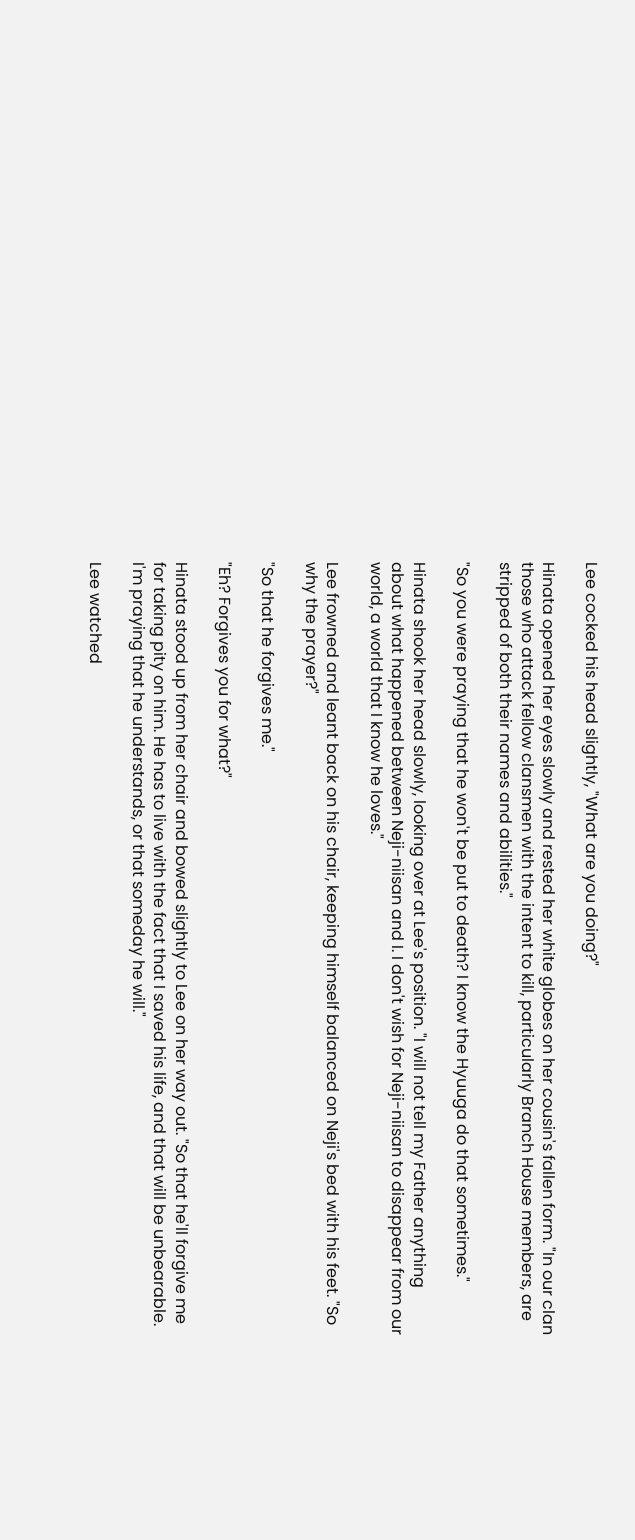Lee cocked his head slightly, "What are you doing?"

Hinata opened her eyes slowly and rested her white globes on her cousin's fallen form. "In our clan those who attack fellow clansmen with the intent to kill, particularly Branch House members, are stripped of both their names and abilities."

"So you were praying that he won't be put to death? I know the Hyuuga do that sometimes."

Hinata shook her head slowly, looking over at Lee's position. "I will not tell my Father anything about what happened between Neji-niisan and I. I don't wish for Neji-niisan to disappear from our world, a world that I know he loves."

Lee frowned and leant back on his chair, keeping himself balanced on Neji's bed with his feet. "So why the prayer?"

"So that he forgives me."

"Eh? Forgives you for what?"

Hinata stood up from her chair and bowed slightly to Lee on her way out. "So that he'll forgive me for taking pity on him. He has to live with the fact that I saved his life, and that will be unbearable. I'm praying that he understands, or that someday he will."

Lee watched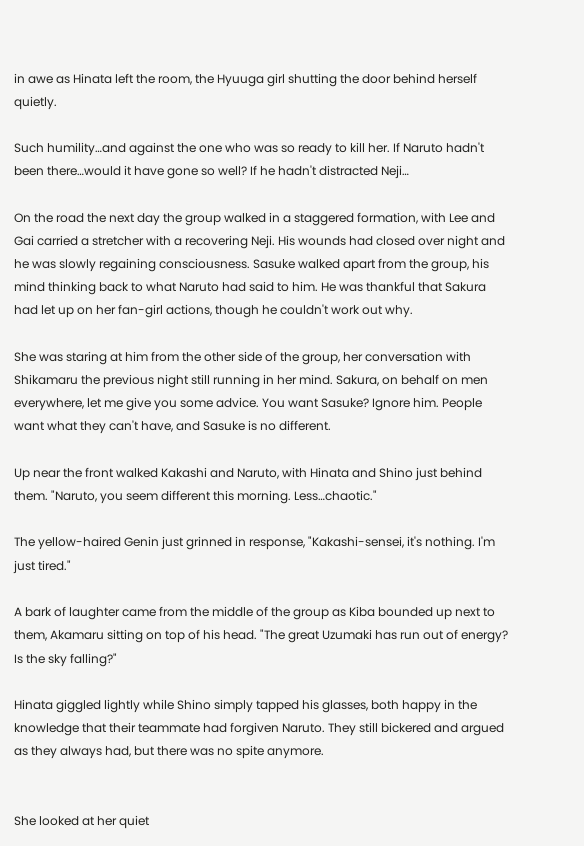in awe as Hinata left the room, the Hyuuga girl shutting the door behind herself quietly.

Such humility…and against the one who was so ready to kill her. If Naruto hadn't been there…would it have gone so well? If he hadn't distracted Neji…

On the road the next day the group walked in a staggered formation, with Lee and Gai carried a stretcher with a recovering Neji. His wounds had closed over night and he was slowly regaining consciousness. Sasuke walked apart from the group, his mind thinking back to what Naruto had said to him. He was thankful that Sakura had let up on her fan-girl actions, though he couldn't work out why.

She was staring at him from the other side of the group, her conversation with Shikamaru the previous night still running in her mind. Sakura, on behalf on men everywhere, let me give you some advice. You want Sasuke? Ignore him. People want what they can't have, and Sasuke is no different.

Up near the front walked Kakashi and Naruto, with Hinata and Shino just behind them. "Naruto, you seem different this morning. Less…chaotic."

The yellow-haired Genin just grinned in response, "Kakashi-sensei, it's nothing. I'm just tired."

A bark of laughter came from the middle of the group as Kiba bounded up next to them, Akamaru sitting on top of his head. "The great Uzumaki has run out of energy? Is the sky falling?"

Hinata giggled lightly while Shino simply tapped his glasses, both happy in the knowledge that their teammate had forgiven Naruto. They still bickered and argued as they always had, but there was no spite anymore.


She looked at her quiet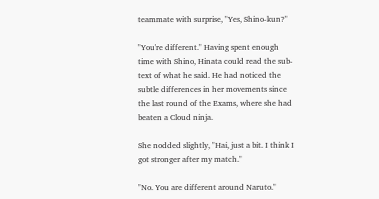teammate with surprise, "Yes, Shino-kun?"

"You're different." Having spent enough time with Shino, Hinata could read the sub-text of what he said. He had noticed the subtle differences in her movements since the last round of the Exams, where she had beaten a Cloud ninja.

She nodded slightly, "Hai, just a bit. I think I got stronger after my match."

"No. You are different around Naruto."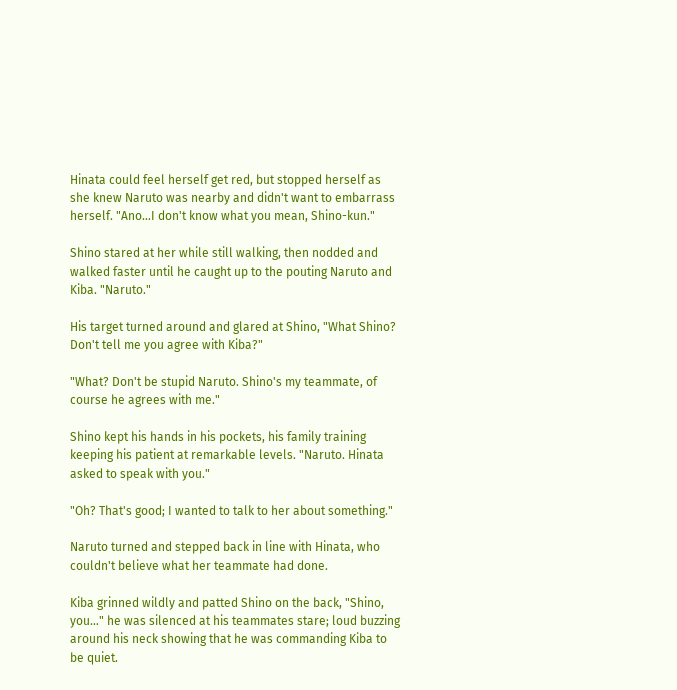Hinata could feel herself get red, but stopped herself as she knew Naruto was nearby and didn't want to embarrass herself. "Ano…I don't know what you mean, Shino-kun."

Shino stared at her while still walking, then nodded and walked faster until he caught up to the pouting Naruto and Kiba. "Naruto."

His target turned around and glared at Shino, "What Shino? Don't tell me you agree with Kiba?"

"What? Don't be stupid Naruto. Shino's my teammate, of course he agrees with me."

Shino kept his hands in his pockets, his family training keeping his patient at remarkable levels. "Naruto. Hinata asked to speak with you."

"Oh? That's good; I wanted to talk to her about something."

Naruto turned and stepped back in line with Hinata, who couldn't believe what her teammate had done.

Kiba grinned wildly and patted Shino on the back, "Shino, you…" he was silenced at his teammates stare; loud buzzing around his neck showing that he was commanding Kiba to be quiet.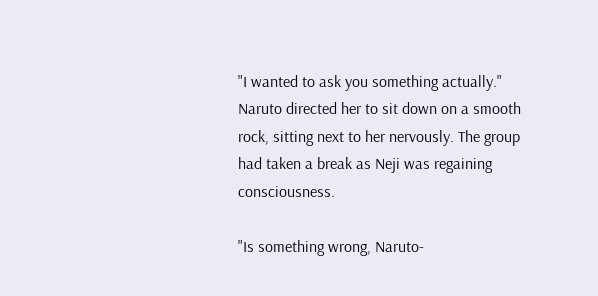"I wanted to ask you something actually." Naruto directed her to sit down on a smooth rock, sitting next to her nervously. The group had taken a break as Neji was regaining consciousness.

"Is something wrong, Naruto-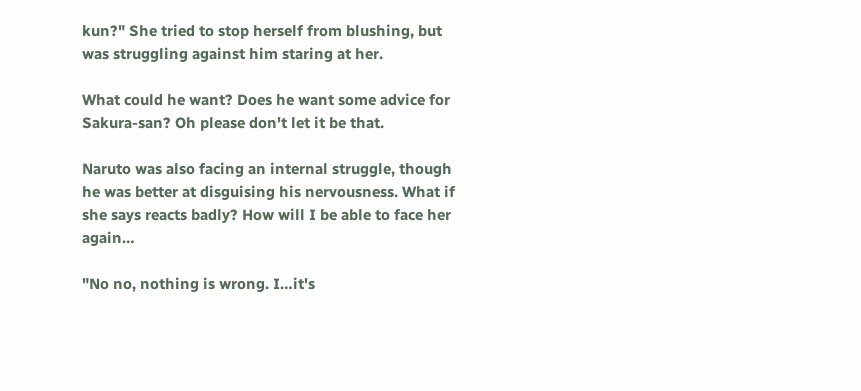kun?" She tried to stop herself from blushing, but was struggling against him staring at her.

What could he want? Does he want some advice for Sakura-san? Oh please don't let it be that.

Naruto was also facing an internal struggle, though he was better at disguising his nervousness. What if she says reacts badly? How will I be able to face her again…

"No no, nothing is wrong. I…it's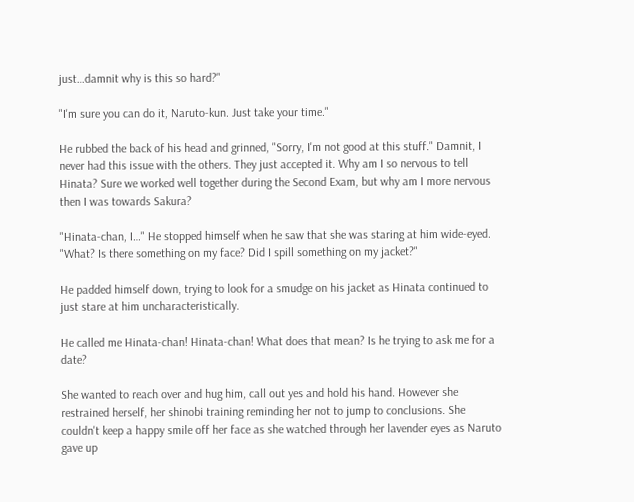just…damnit why is this so hard?"

"I'm sure you can do it, Naruto-kun. Just take your time."

He rubbed the back of his head and grinned, "Sorry, I'm not good at this stuff." Damnit, I never had this issue with the others. They just accepted it. Why am I so nervous to tell Hinata? Sure we worked well together during the Second Exam, but why am I more nervous then I was towards Sakura?

"Hinata-chan, I…" He stopped himself when he saw that she was staring at him wide-eyed. "What? Is there something on my face? Did I spill something on my jacket?"

He padded himself down, trying to look for a smudge on his jacket as Hinata continued to just stare at him uncharacteristically.

He called me Hinata-chan! Hinata-chan! What does that mean? Is he trying to ask me for a date?

She wanted to reach over and hug him, call out yes and hold his hand. However she restrained herself, her shinobi training reminding her not to jump to conclusions. She couldn't keep a happy smile off her face as she watched through her lavender eyes as Naruto gave up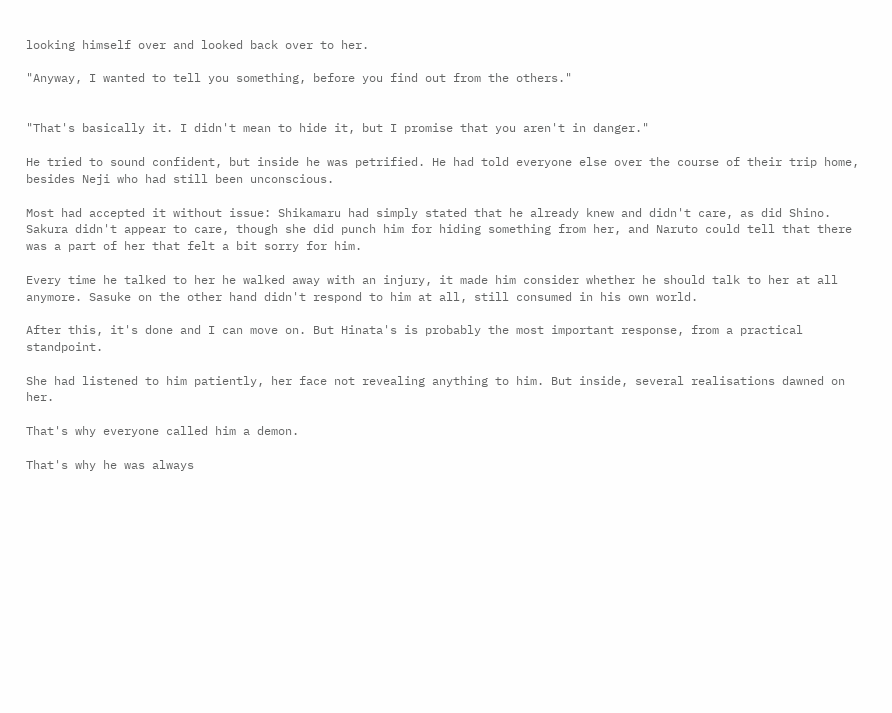looking himself over and looked back over to her.

"Anyway, I wanted to tell you something, before you find out from the others."


"That's basically it. I didn't mean to hide it, but I promise that you aren't in danger."

He tried to sound confident, but inside he was petrified. He had told everyone else over the course of their trip home, besides Neji who had still been unconscious.

Most had accepted it without issue: Shikamaru had simply stated that he already knew and didn't care, as did Shino. Sakura didn't appear to care, though she did punch him for hiding something from her, and Naruto could tell that there was a part of her that felt a bit sorry for him.

Every time he talked to her he walked away with an injury, it made him consider whether he should talk to her at all anymore. Sasuke on the other hand didn't respond to him at all, still consumed in his own world.

After this, it's done and I can move on. But Hinata's is probably the most important response, from a practical standpoint.

She had listened to him patiently, her face not revealing anything to him. But inside, several realisations dawned on her.

That's why everyone called him a demon.

That's why he was always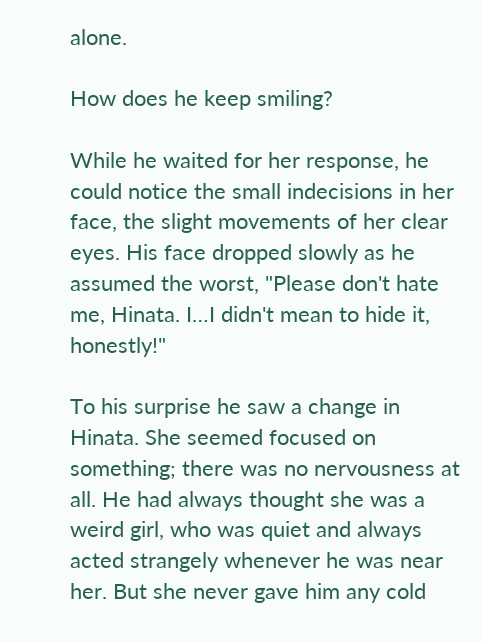alone.

How does he keep smiling?

While he waited for her response, he could notice the small indecisions in her face, the slight movements of her clear eyes. His face dropped slowly as he assumed the worst, "Please don't hate me, Hinata. I…I didn't mean to hide it, honestly!"

To his surprise he saw a change in Hinata. She seemed focused on something; there was no nervousness at all. He had always thought she was a weird girl, who was quiet and always acted strangely whenever he was near her. But she never gave him any cold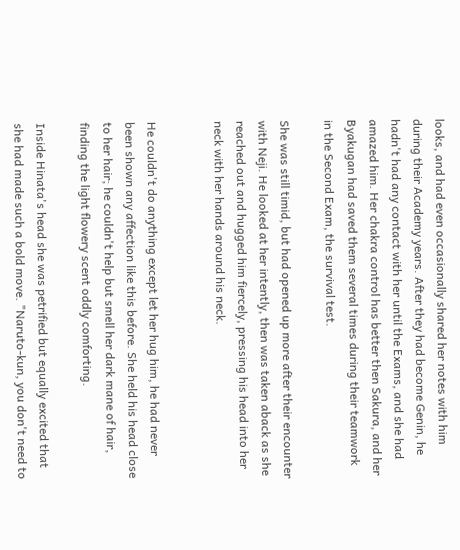looks, and had even occasionally shared her notes with him during their Academy years. After they had become Genin, he hadn't had any contact with her until the Exams, and she had amazed him. Her chakra control has better then Sakura, and her Byakugan had saved them several times during their teamwork in the Second Exam, the survival test.

She was still timid, but had opened up more after their encounter with Neji. He looked at her intently, then was taken aback as she reached out and hugged him fiercely, pressing his head into her neck with her hands around his neck.


He couldn't do anything except let her hug him, he had never been shown any affection like this before. She held his head close to her hair; he couldn't help but smell her dark mane of hair, finding the light flowery scent oddly comforting.

Inside Hinata's head she was petrified but equally excited that she had made such a bold move. "Naruto-kun, you don't need to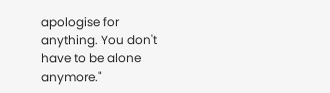apologise for anything. You don't have to be alone anymore."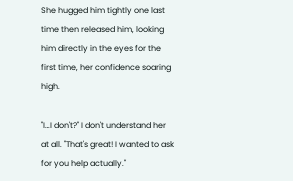She hugged him tightly one last time then released him, looking him directly in the eyes for the first time, her confidence soaring high.

"I…I don't?" I don't understand her at all. "That's great! I wanted to ask for you help actually."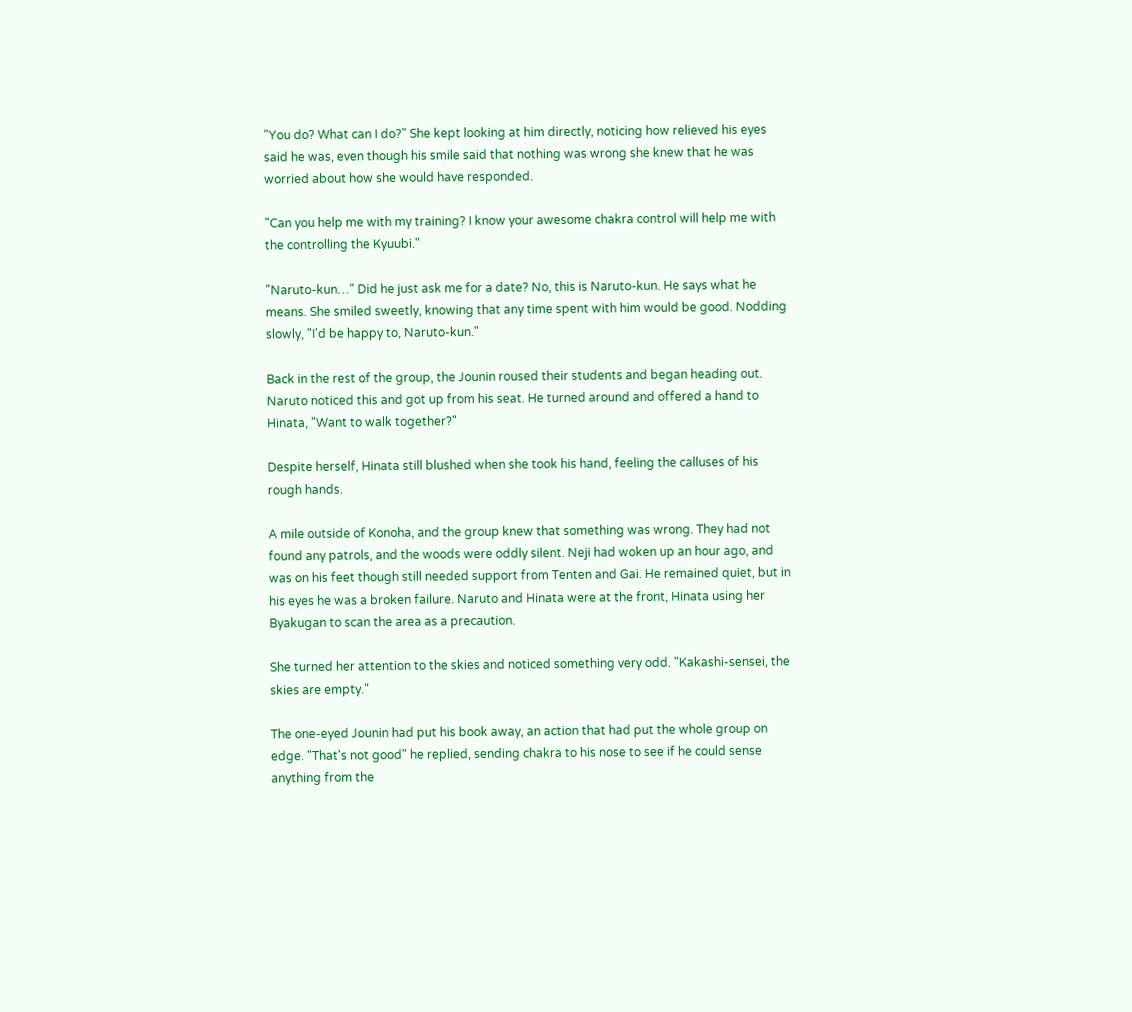"You do? What can I do?" She kept looking at him directly, noticing how relieved his eyes said he was, even though his smile said that nothing was wrong she knew that he was worried about how she would have responded.

"Can you help me with my training? I know your awesome chakra control will help me with the controlling the Kyuubi."

"Naruto-kun…" Did he just ask me for a date? No, this is Naruto-kun. He says what he means. She smiled sweetly, knowing that any time spent with him would be good. Nodding slowly, "I'd be happy to, Naruto-kun."

Back in the rest of the group, the Jounin roused their students and began heading out. Naruto noticed this and got up from his seat. He turned around and offered a hand to Hinata, "Want to walk together?"

Despite herself, Hinata still blushed when she took his hand, feeling the calluses of his rough hands.

A mile outside of Konoha, and the group knew that something was wrong. They had not found any patrols, and the woods were oddly silent. Neji had woken up an hour ago, and was on his feet though still needed support from Tenten and Gai. He remained quiet, but in his eyes he was a broken failure. Naruto and Hinata were at the front, Hinata using her Byakugan to scan the area as a precaution.

She turned her attention to the skies and noticed something very odd. "Kakashi-sensei, the skies are empty."

The one-eyed Jounin had put his book away, an action that had put the whole group on edge. "That's not good" he replied, sending chakra to his nose to see if he could sense anything from the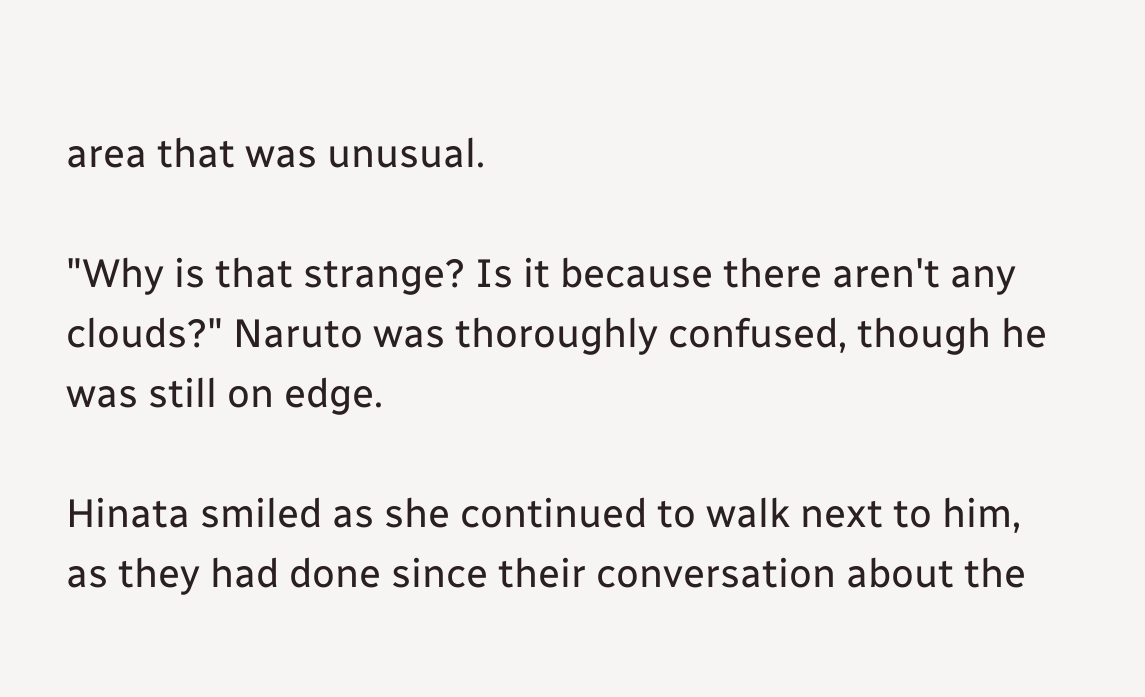area that was unusual.

"Why is that strange? Is it because there aren't any clouds?" Naruto was thoroughly confused, though he was still on edge.

Hinata smiled as she continued to walk next to him, as they had done since their conversation about the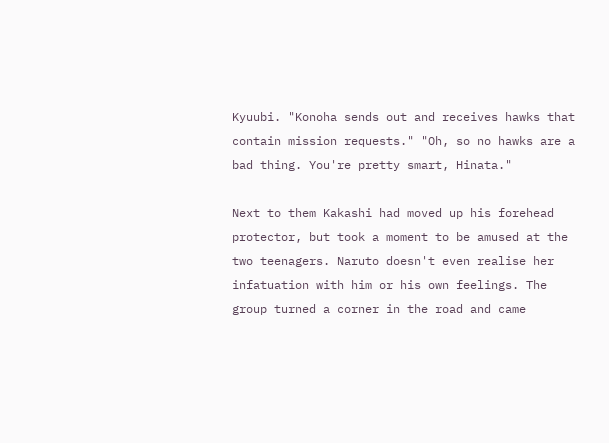Kyuubi. "Konoha sends out and receives hawks that contain mission requests." "Oh, so no hawks are a bad thing. You're pretty smart, Hinata."

Next to them Kakashi had moved up his forehead protector, but took a moment to be amused at the two teenagers. Naruto doesn't even realise her infatuation with him or his own feelings. The group turned a corner in the road and came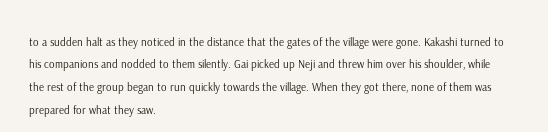to a sudden halt as they noticed in the distance that the gates of the village were gone. Kakashi turned to his companions and nodded to them silently. Gai picked up Neji and threw him over his shoulder, while the rest of the group began to run quickly towards the village. When they got there, none of them was prepared for what they saw.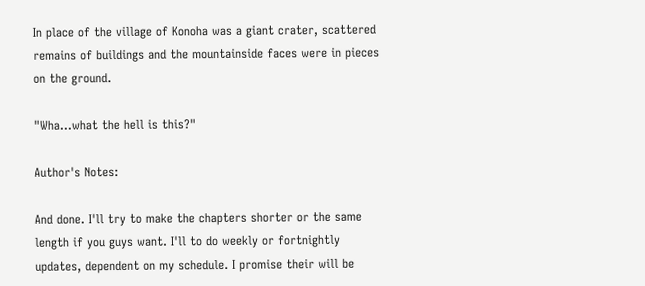In place of the village of Konoha was a giant crater, scattered remains of buildings and the mountainside faces were in pieces on the ground.

"Wha…what the hell is this?"

Author's Notes:

And done. I'll try to make the chapters shorter or the same length if you guys want. I'll to do weekly or fortnightly updates, dependent on my schedule. I promise their will be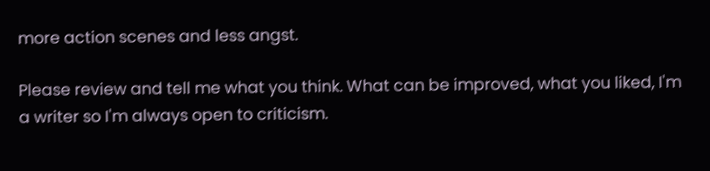more action scenes and less angst.

Please review and tell me what you think. What can be improved, what you liked, I'm a writer so I'm always open to criticism.